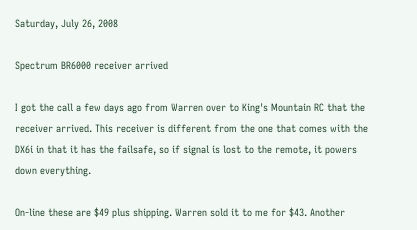Saturday, July 26, 2008

Spectrum BR6000 receiver arrived

I got the call a few days ago from Warren over to King's Mountain RC that the receiver arrived. This receiver is different from the one that comes with the DX6i in that it has the failsafe, so if signal is lost to the remote, it powers down everything.

On-line these are $49 plus shipping. Warren sold it to me for $43. Another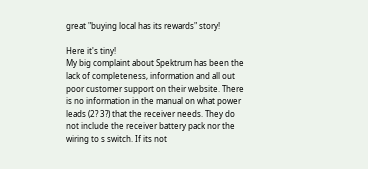great "buying local has its rewards" story!

Here it's tiny!
My big complaint about Spektrum has been the lack of completeness, information and all out poor customer support on their website. There is no information in the manual on what power leads (2? 3?) that the receiver needs. They do not include the receiver battery pack nor the wiring to s switch. If its not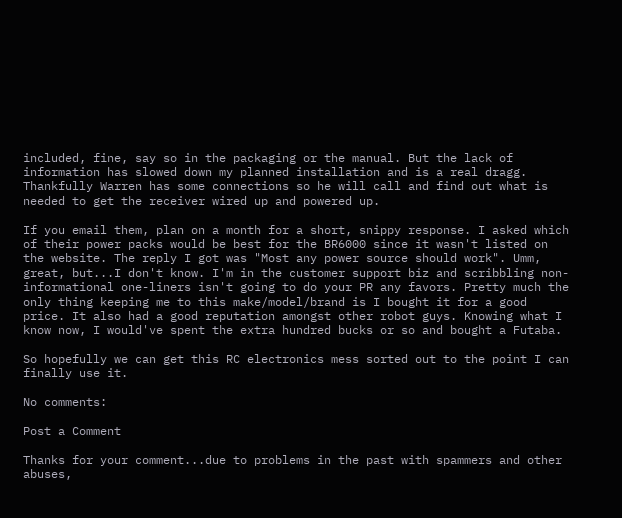included, fine, say so in the packaging or the manual. But the lack of information has slowed down my planned installation and is a real dragg. Thankfully Warren has some connections so he will call and find out what is needed to get the receiver wired up and powered up.

If you email them, plan on a month for a short, snippy response. I asked which of their power packs would be best for the BR6000 since it wasn't listed on the website. The reply I got was "Most any power source should work". Umm, great, but...I don't know. I'm in the customer support biz and scribbling non-informational one-liners isn't going to do your PR any favors. Pretty much the only thing keeping me to this make/model/brand is I bought it for a good price. It also had a good reputation amongst other robot guys. Knowing what I know now, I would've spent the extra hundred bucks or so and bought a Futaba.

So hopefully we can get this RC electronics mess sorted out to the point I can finally use it.

No comments:

Post a Comment

Thanks for your comment...due to problems in the past with spammers and other abuses,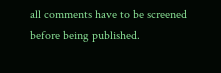all comments have to be screened before being published.